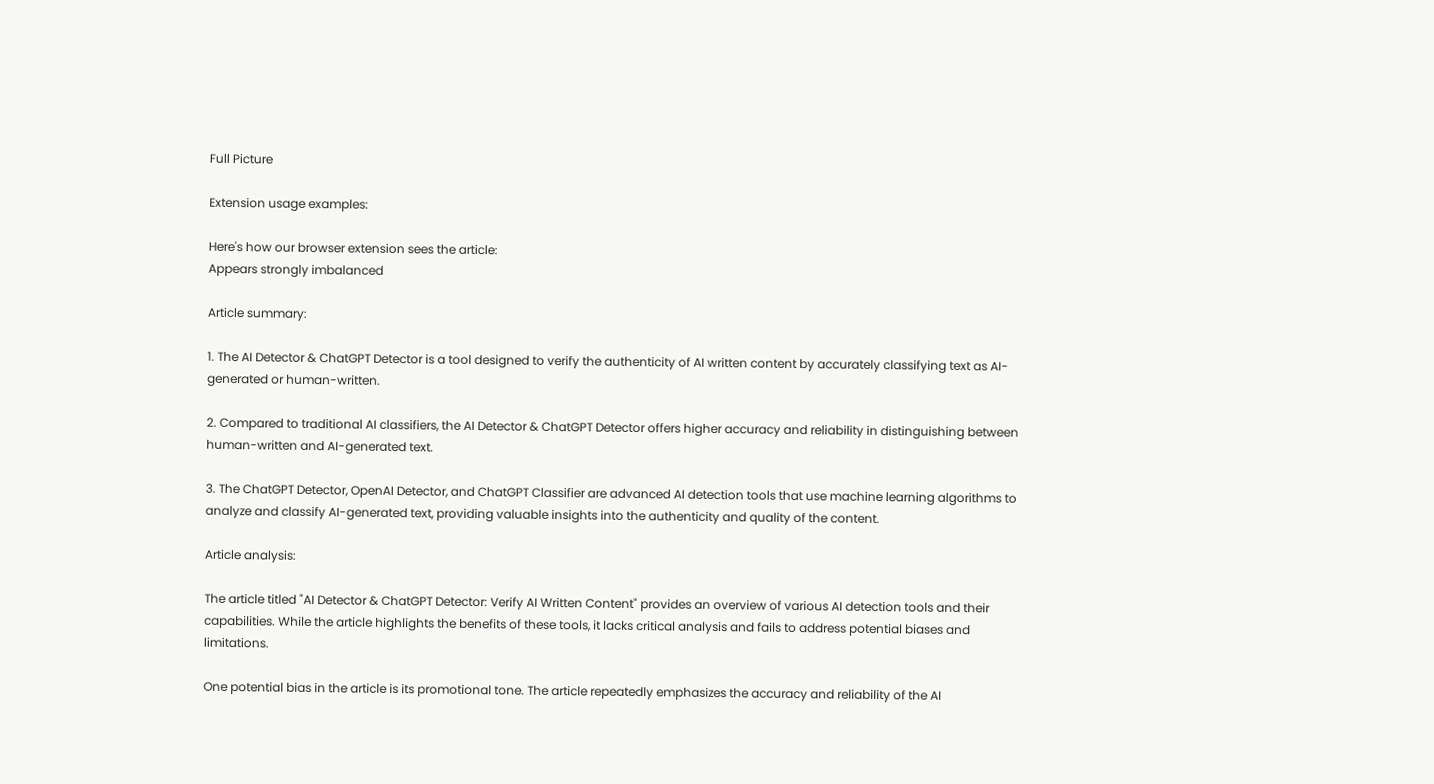Full Picture

Extension usage examples:

Here's how our browser extension sees the article:
Appears strongly imbalanced

Article summary:

1. The AI Detector & ChatGPT Detector is a tool designed to verify the authenticity of AI written content by accurately classifying text as AI-generated or human-written.

2. Compared to traditional AI classifiers, the AI Detector & ChatGPT Detector offers higher accuracy and reliability in distinguishing between human-written and AI-generated text.

3. The ChatGPT Detector, OpenAI Detector, and ChatGPT Classifier are advanced AI detection tools that use machine learning algorithms to analyze and classify AI-generated text, providing valuable insights into the authenticity and quality of the content.

Article analysis:

The article titled "AI Detector & ChatGPT Detector: Verify AI Written Content" provides an overview of various AI detection tools and their capabilities. While the article highlights the benefits of these tools, it lacks critical analysis and fails to address potential biases and limitations.

One potential bias in the article is its promotional tone. The article repeatedly emphasizes the accuracy and reliability of the AI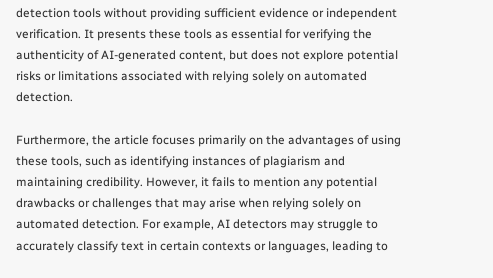detection tools without providing sufficient evidence or independent verification. It presents these tools as essential for verifying the authenticity of AI-generated content, but does not explore potential risks or limitations associated with relying solely on automated detection.

Furthermore, the article focuses primarily on the advantages of using these tools, such as identifying instances of plagiarism and maintaining credibility. However, it fails to mention any potential drawbacks or challenges that may arise when relying solely on automated detection. For example, AI detectors may struggle to accurately classify text in certain contexts or languages, leading to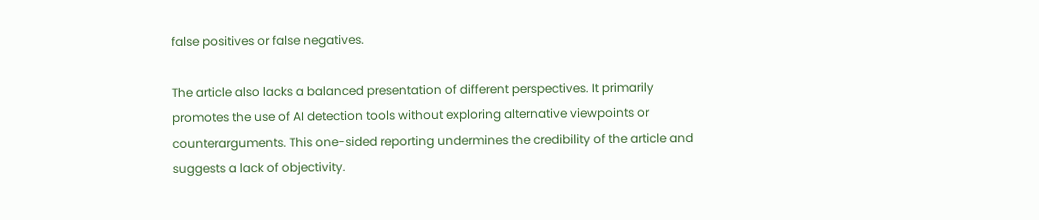false positives or false negatives.

The article also lacks a balanced presentation of different perspectives. It primarily promotes the use of AI detection tools without exploring alternative viewpoints or counterarguments. This one-sided reporting undermines the credibility of the article and suggests a lack of objectivity.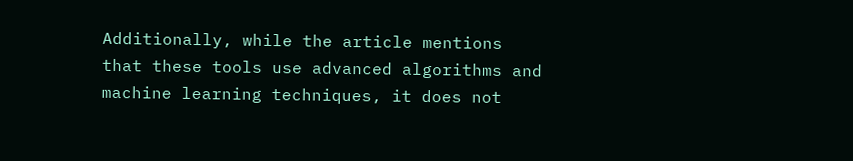Additionally, while the article mentions that these tools use advanced algorithms and machine learning techniques, it does not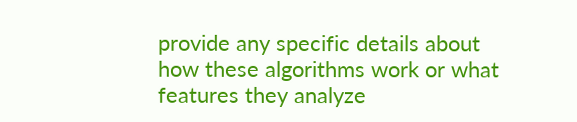provide any specific details about how these algorithms work or what features they analyze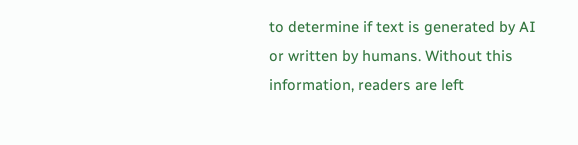to determine if text is generated by AI or written by humans. Without this information, readers are left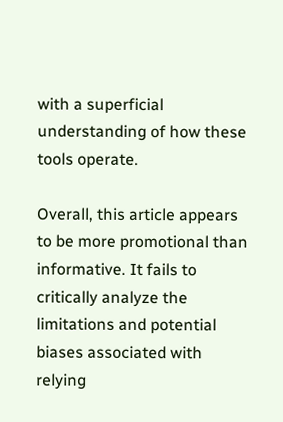with a superficial understanding of how these tools operate.

Overall, this article appears to be more promotional than informative. It fails to critically analyze the limitations and potential biases associated with relying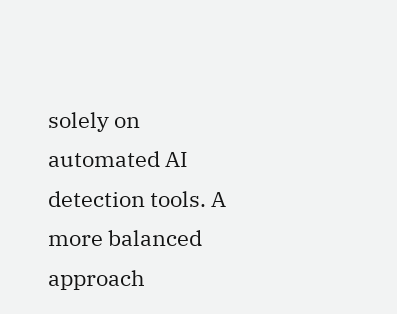solely on automated AI detection tools. A more balanced approach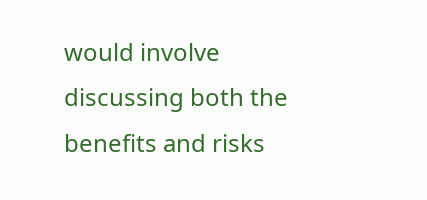would involve discussing both the benefits and risks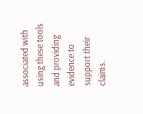associated with using these tools and providing evidence to support their claims.